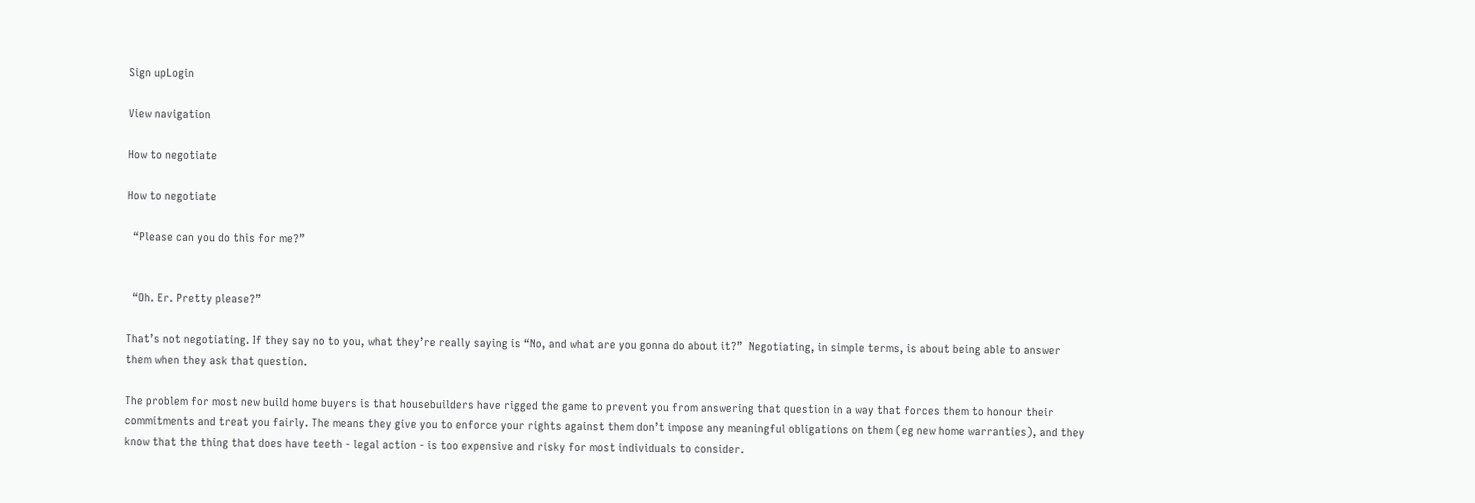Sign upLogin

View navigation

How to negotiate

How to negotiate

  “Please can you do this for me?”


  “Oh. Er. Pretty please?”

That’s not negotiating. If they say no to you, what they’re really saying is “No, and what are you gonna do about it?”  Negotiating, in simple terms, is about being able to answer them when they ask that question.

The problem for most new build home buyers is that housebuilders have rigged the game to prevent you from answering that question in a way that forces them to honour their commitments and treat you fairly. The means they give you to enforce your rights against them don’t impose any meaningful obligations on them (eg new home warranties), and they know that the thing that does have teeth - legal action - is too expensive and risky for most individuals to consider.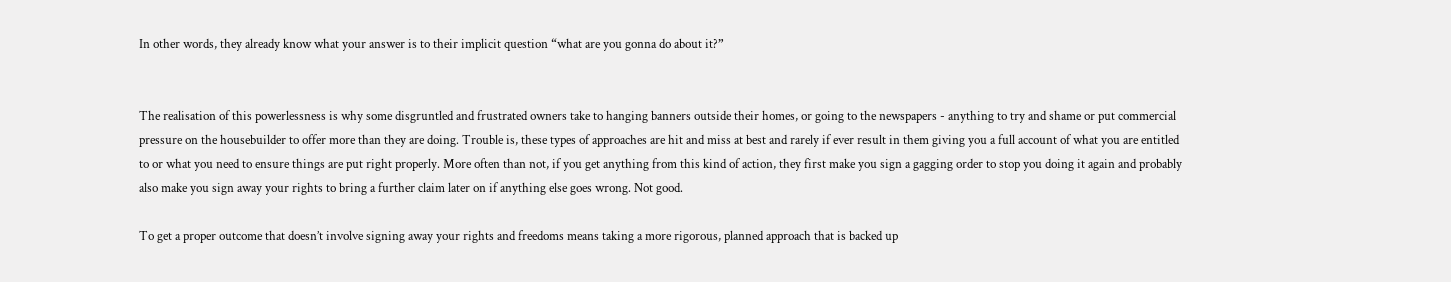In other words, they already know what your answer is to their implicit question “what are you gonna do about it?”


The realisation of this powerlessness is why some disgruntled and frustrated owners take to hanging banners outside their homes, or going to the newspapers - anything to try and shame or put commercial pressure on the housebuilder to offer more than they are doing. Trouble is, these types of approaches are hit and miss at best and rarely if ever result in them giving you a full account of what you are entitled to or what you need to ensure things are put right properly. More often than not, if you get anything from this kind of action, they first make you sign a gagging order to stop you doing it again and probably also make you sign away your rights to bring a further claim later on if anything else goes wrong. Not good.

To get a proper outcome that doesn’t involve signing away your rights and freedoms means taking a more rigorous, planned approach that is backed up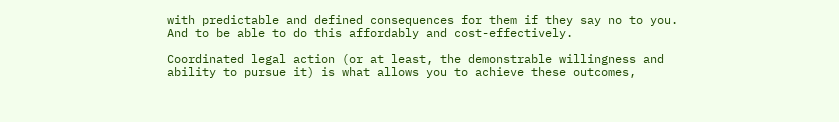with predictable and defined consequences for them if they say no to you. And to be able to do this affordably and cost-effectively.

Coordinated legal action (or at least, the demonstrable willingness and ability to pursue it) is what allows you to achieve these outcomes,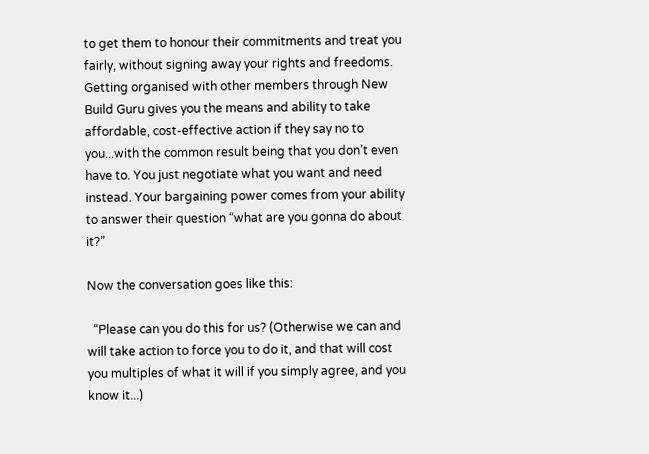to get them to honour their commitments and treat you fairly, without signing away your rights and freedoms. Getting organised with other members through New Build Guru gives you the means and ability to take affordable, cost-effective action if they say no to you...with the common result being that you don’t even have to. You just negotiate what you want and need instead. Your bargaining power comes from your ability to answer their question “what are you gonna do about it?”

Now the conversation goes like this:

  “Please can you do this for us? (Otherwise we can and will take action to force you to do it, and that will cost you multiples of what it will if you simply agree, and you know it...)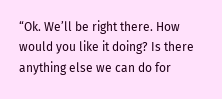“Ok. We’ll be right there. How would you like it doing? Is there anything else we can do for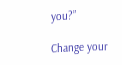you?”

Change your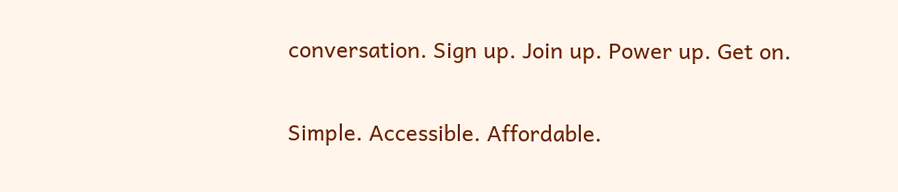conversation. Sign up. Join up. Power up. Get on.

Simple. Accessible. Affordable.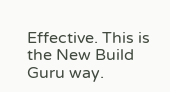Effective. This is the New Build Guru way.